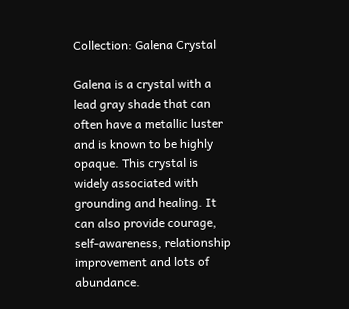Collection: Galena Crystal

Galena is a crystal with a lead gray shade that can often have a metallic luster and is known to be highly opaque. This crystal is widely associated with grounding and healing. It can also provide courage, self-awareness, relationship improvement and lots of abundance.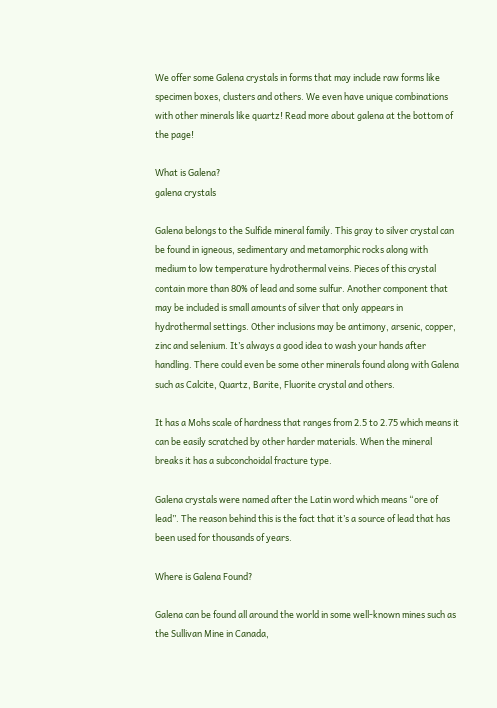We offer some Galena crystals in forms that may include raw forms like specimen boxes, clusters and others. We even have unique combinations with other minerals like quartz! Read more about galena at the bottom of the page!

What is Galena?
galena crystals

Galena belongs to the Sulfide mineral family. This gray to silver crystal can be found in igneous, sedimentary and metamorphic rocks along with medium to low temperature hydrothermal veins. Pieces of this crystal contain more than 80% of lead and some sulfur. Another component that may be included is small amounts of silver that only appears in hydrothermal settings. Other inclusions may be antimony, arsenic, copper, zinc and selenium. It’s always a good idea to wash your hands after handling. There could even be some other minerals found along with Galena such as Calcite, Quartz, Barite, Fluorite crystal and others.

It has a Mohs scale of hardness that ranges from 2.5 to 2.75 which means it can be easily scratched by other harder materials. When the mineral breaks it has a subconchoidal fracture type.

Galena crystals were named after the Latin word which means “ore of lead”. The reason behind this is the fact that it’s a source of lead that has been used for thousands of years.

Where is Galena Found?

Galena can be found all around the world in some well-known mines such as the Sullivan Mine in Canada,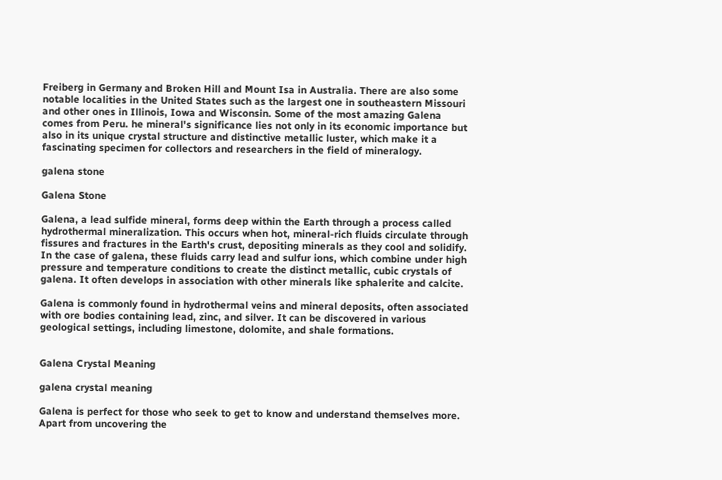Freiberg in Germany and Broken Hill and Mount Isa in Australia. There are also some notable localities in the United States such as the largest one in southeastern Missouri and other ones in Illinois, Iowa and Wisconsin. Some of the most amazing Galena comes from Peru. he mineral's significance lies not only in its economic importance but also in its unique crystal structure and distinctive metallic luster, which make it a fascinating specimen for collectors and researchers in the field of mineralogy.

galena stone

Galena Stone

Galena, a lead sulfide mineral, forms deep within the Earth through a process called hydrothermal mineralization. This occurs when hot, mineral-rich fluids circulate through fissures and fractures in the Earth's crust, depositing minerals as they cool and solidify. In the case of galena, these fluids carry lead and sulfur ions, which combine under high pressure and temperature conditions to create the distinct metallic, cubic crystals of galena. It often develops in association with other minerals like sphalerite and calcite.

Galena is commonly found in hydrothermal veins and mineral deposits, often associated with ore bodies containing lead, zinc, and silver. It can be discovered in various geological settings, including limestone, dolomite, and shale formations.


Galena Crystal Meaning

galena crystal meaning

Galena is perfect for those who seek to get to know and understand themselves more. Apart from uncovering the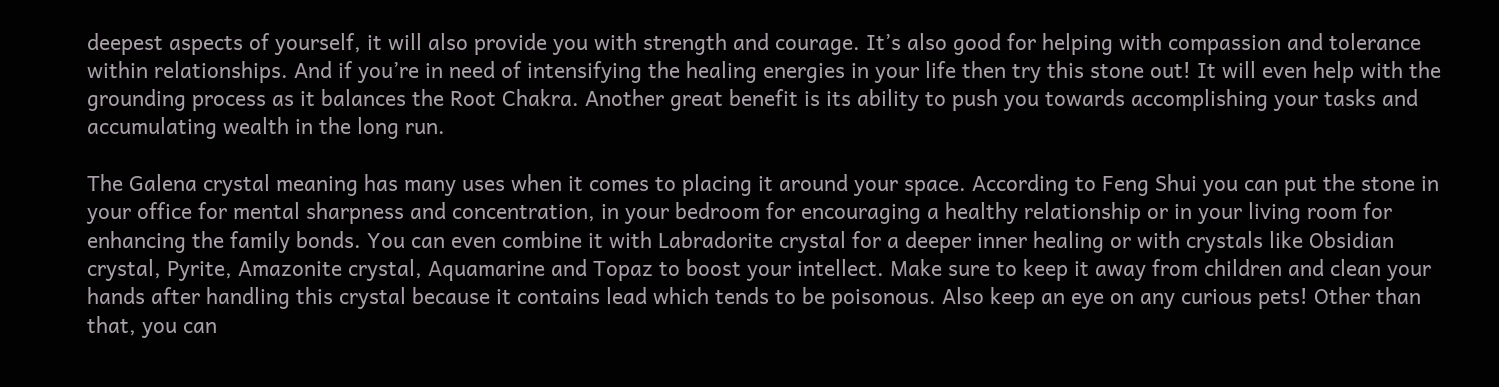deepest aspects of yourself, it will also provide you with strength and courage. It’s also good for helping with compassion and tolerance within relationships. And if you’re in need of intensifying the healing energies in your life then try this stone out! It will even help with the grounding process as it balances the Root Chakra. Another great benefit is its ability to push you towards accomplishing your tasks and accumulating wealth in the long run.

The Galena crystal meaning has many uses when it comes to placing it around your space. According to Feng Shui you can put the stone in your office for mental sharpness and concentration, in your bedroom for encouraging a healthy relationship or in your living room for enhancing the family bonds. You can even combine it with Labradorite crystal for a deeper inner healing or with crystals like Obsidian crystal, Pyrite, Amazonite crystal, Aquamarine and Topaz to boost your intellect. Make sure to keep it away from children and clean your hands after handling this crystal because it contains lead which tends to be poisonous. Also keep an eye on any curious pets! Other than that, you can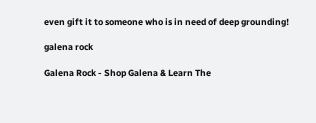even gift it to someone who is in need of deep grounding!

galena rock

Galena Rock - Shop Galena & Learn The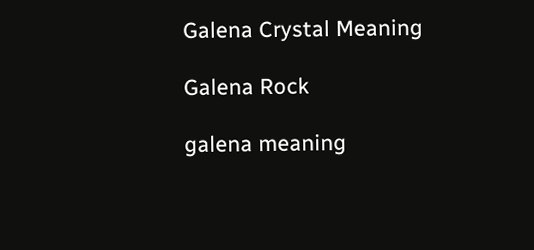Galena Crystal Meaning

Galena Rock

galena meaning